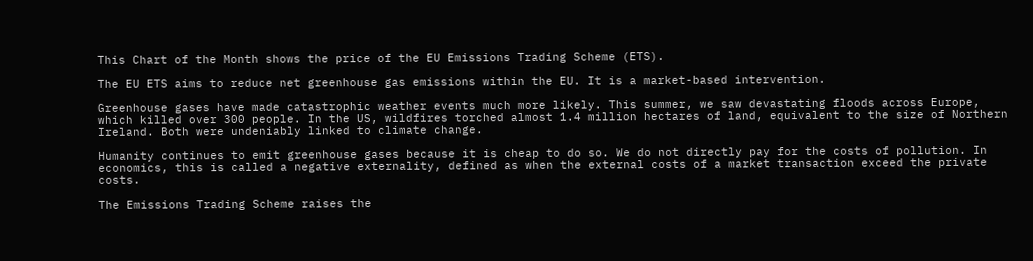This Chart of the Month shows the price of the EU Emissions Trading Scheme (ETS).

The EU ETS aims to reduce net greenhouse gas emissions within the EU. It is a market-based intervention.

Greenhouse gases have made catastrophic weather events much more likely. This summer, we saw devastating floods across Europe, which killed over 300 people. In the US, wildfires torched almost 1.4 million hectares of land, equivalent to the size of Northern Ireland. Both were undeniably linked to climate change.

Humanity continues to emit greenhouse gases because it is cheap to do so. We do not directly pay for the costs of pollution. In economics, this is called a negative externality, defined as when the external costs of a market transaction exceed the private costs.

The Emissions Trading Scheme raises the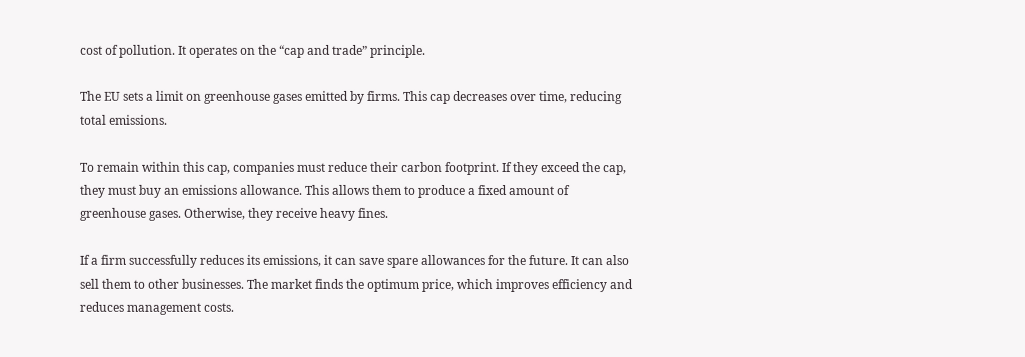cost of pollution. It operates on the “cap and trade” principle.

The EU sets a limit on greenhouse gases emitted by firms. This cap decreases over time, reducing total emissions.

To remain within this cap, companies must reduce their carbon footprint. If they exceed the cap, they must buy an emissions allowance. This allows them to produce a fixed amount of greenhouse gases. Otherwise, they receive heavy fines.

If a firm successfully reduces its emissions, it can save spare allowances for the future. It can also sell them to other businesses. The market finds the optimum price, which improves efficiency and reduces management costs.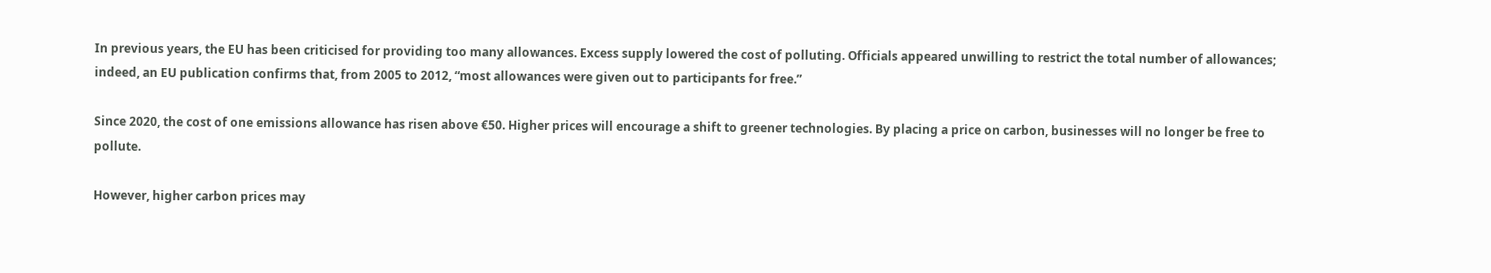In previous years, the EU has been criticised for providing too many allowances. Excess supply lowered the cost of polluting. Officials appeared unwilling to restrict the total number of allowances; indeed, an EU publication confirms that, from 2005 to 2012, “most allowances were given out to participants for free.”

Since 2020, the cost of one emissions allowance has risen above €50. Higher prices will encourage a shift to greener technologies. By placing a price on carbon, businesses will no longer be free to pollute.

However, higher carbon prices may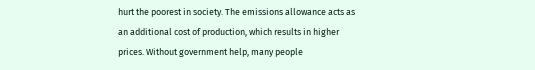hurt the poorest in society. The emissions allowance acts as an additional cost of production, which results in higher prices. Without government help, many people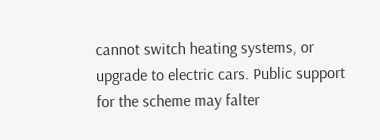cannot switch heating systems, or upgrade to electric cars. Public support for the scheme may falter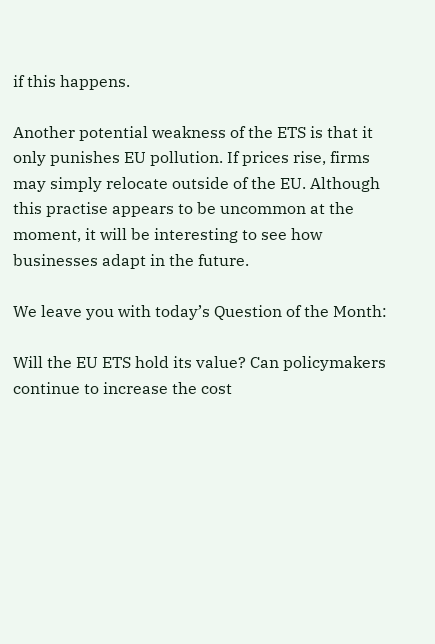if this happens.

Another potential weakness of the ETS is that it only punishes EU pollution. If prices rise, firms may simply relocate outside of the EU. Although this practise appears to be uncommon at the moment, it will be interesting to see how businesses adapt in the future.

We leave you with today’s Question of the Month:

Will the EU ETS hold its value? Can policymakers continue to increase the cost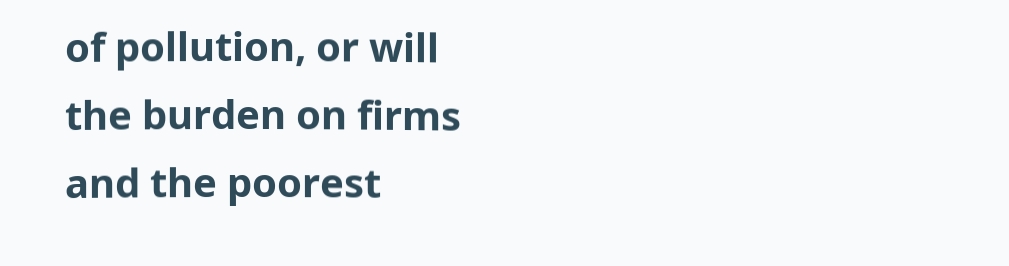of pollution, or will the burden on firms and the poorest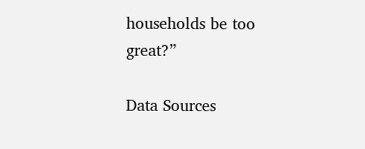households be too great?”

Data Sources